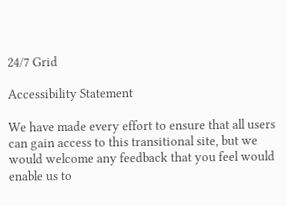24/7 Grid

Accessibility Statement

We have made every effort to ensure that all users can gain access to this transitional site, but we would welcome any feedback that you feel would enable us to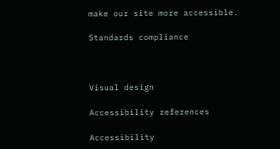make our site more accessible.

Standards compliance



Visual design

Accessibility references

Accessibility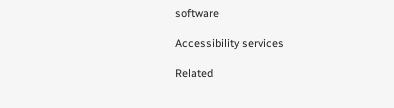software

Accessibility services

Related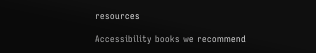resources

Accessibility books we recommend